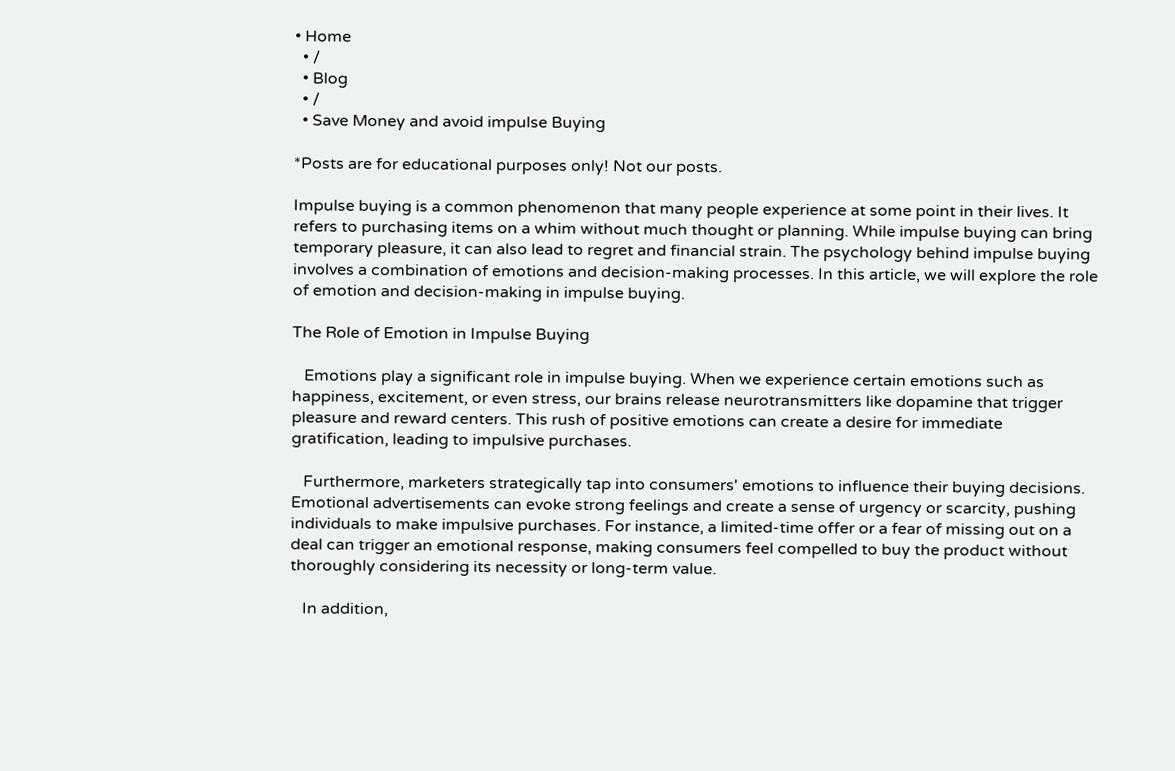• Home
  • /
  • Blog
  • /
  • Save Money and avoid impulse Buying

*Posts are for educational purposes only! Not our posts.

Impulse buying is a common phenomenon that many people experience at some point in their lives. It refers to purchasing items on a whim without much thought or planning. While impulse buying can bring temporary pleasure, it can also lead to regret and financial strain. The psychology behind impulse buying involves a combination of emotions and decision-making processes. In this article, we will explore the role of emotion and decision-making in impulse buying.

The Role of Emotion in Impulse Buying

   Emotions play a significant role in impulse buying. When we experience certain emotions such as happiness, excitement, or even stress, our brains release neurotransmitters like dopamine that trigger pleasure and reward centers. This rush of positive emotions can create a desire for immediate gratification, leading to impulsive purchases.

   Furthermore, marketers strategically tap into consumers' emotions to influence their buying decisions. Emotional advertisements can evoke strong feelings and create a sense of urgency or scarcity, pushing individuals to make impulsive purchases. For instance, a limited-time offer or a fear of missing out on a deal can trigger an emotional response, making consumers feel compelled to buy the product without thoroughly considering its necessity or long-term value.

   In addition,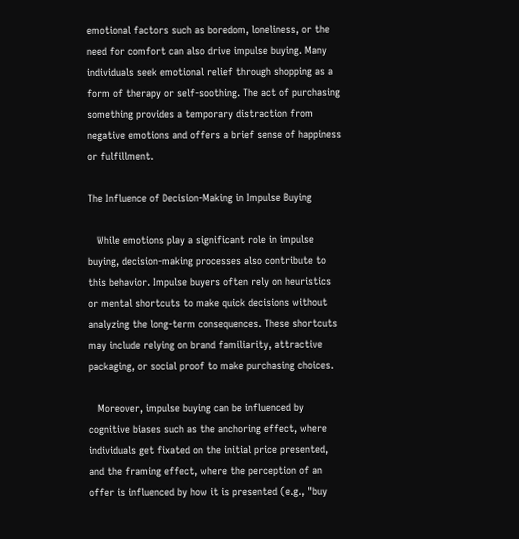emotional factors such as boredom, loneliness, or the need for comfort can also drive impulse buying. Many individuals seek emotional relief through shopping as a form of therapy or self-soothing. The act of purchasing something provides a temporary distraction from negative emotions and offers a brief sense of happiness or fulfillment.

The Influence of Decision-Making in Impulse Buying

   While emotions play a significant role in impulse buying, decision-making processes also contribute to this behavior. Impulse buyers often rely on heuristics or mental shortcuts to make quick decisions without analyzing the long-term consequences. These shortcuts may include relying on brand familiarity, attractive packaging, or social proof to make purchasing choices.

   Moreover, impulse buying can be influenced by cognitive biases such as the anchoring effect, where individuals get fixated on the initial price presented, and the framing effect, where the perception of an offer is influenced by how it is presented (e.g., "buy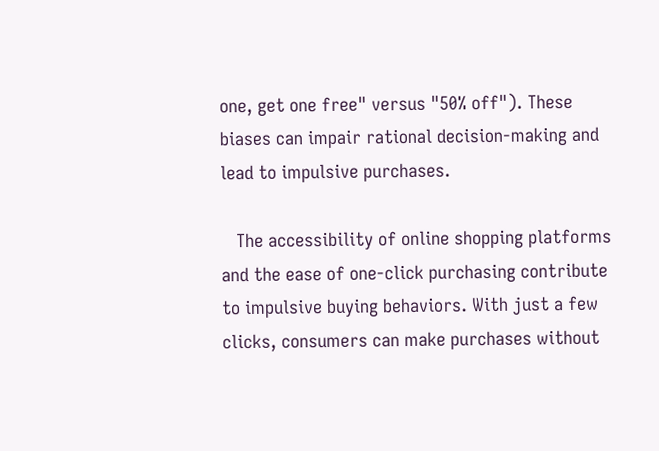one, get one free" versus "50% off"). These biases can impair rational decision-making and lead to impulsive purchases.

   The accessibility of online shopping platforms and the ease of one-click purchasing contribute to impulsive buying behaviors. With just a few clicks, consumers can make purchases without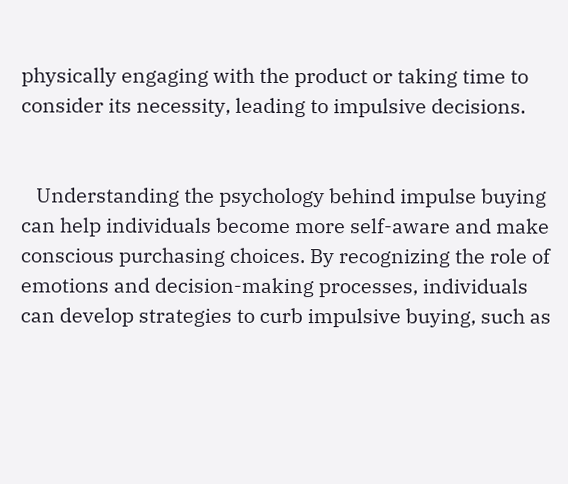physically engaging with the product or taking time to consider its necessity, leading to impulsive decisions.


   Understanding the psychology behind impulse buying can help individuals become more self-aware and make conscious purchasing choices. By recognizing the role of emotions and decision-making processes, individuals can develop strategies to curb impulsive buying, such as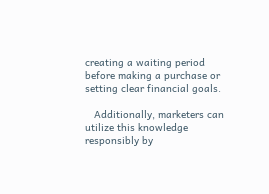creating a waiting period before making a purchase or setting clear financial goals.

   Additionally, marketers can utilize this knowledge responsibly by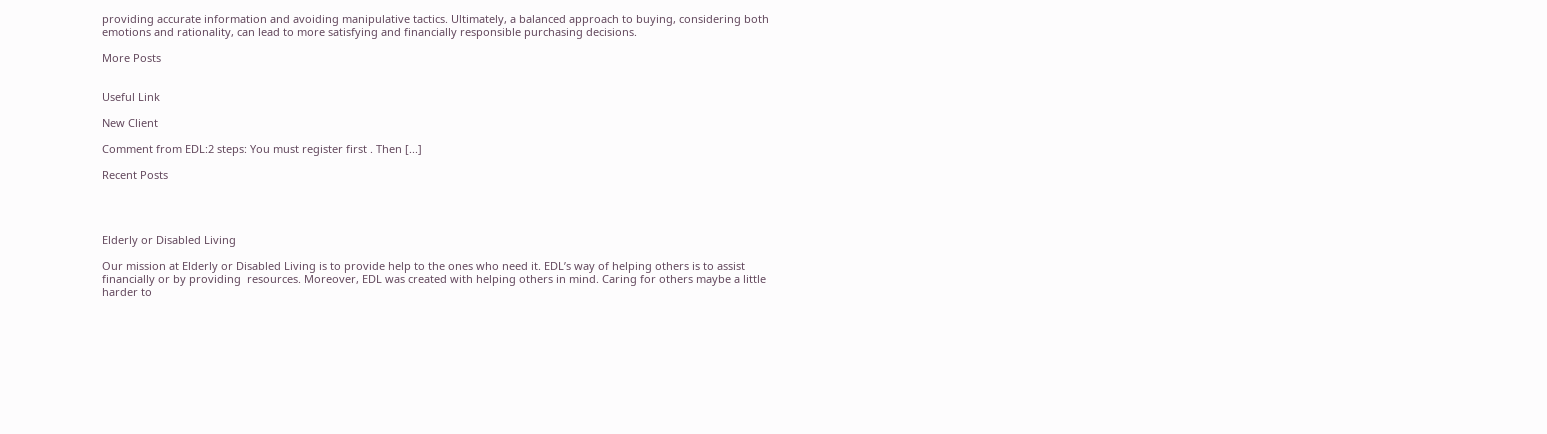providing accurate information and avoiding manipulative tactics. Ultimately, a balanced approach to buying, considering both emotions and rationality, can lead to more satisfying and financially responsible purchasing decisions.

More Posts


Useful Link

New Client

Comment from EDL:2 steps: You must register first . Then [...]

Recent Posts




Elderly or Disabled Living

Our mission at Elderly or Disabled Living is to provide help to the ones who need it. EDL’s way of helping others is to assist financially or by providing  resources. Moreover, EDL was created with helping others in mind. Caring for others maybe a little harder to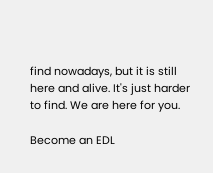find nowadays, but it is still here and alive. It's just harder to find. We are here for you.

Become an EDL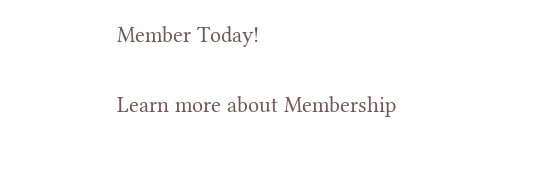Member Today!

Learn more about Membership